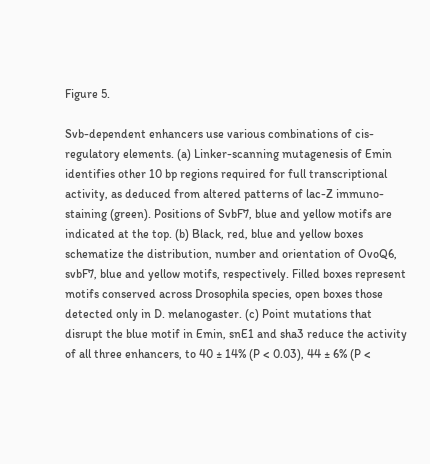Figure 5.

Svb-dependent enhancers use various combinations of cis-regulatory elements. (a) Linker-scanning mutagenesis of Emin identifies other 10 bp regions required for full transcriptional activity, as deduced from altered patterns of lac-Z immuno-staining (green). Positions of SvbF7, blue and yellow motifs are indicated at the top. (b) Black, red, blue and yellow boxes schematize the distribution, number and orientation of OvoQ6, svbF7, blue and yellow motifs, respectively. Filled boxes represent motifs conserved across Drosophila species, open boxes those detected only in D. melanogaster. (c) Point mutations that disrupt the blue motif in Emin, snE1 and sha3 reduce the activity of all three enhancers, to 40 ± 14% (P < 0.03), 44 ± 6% (P <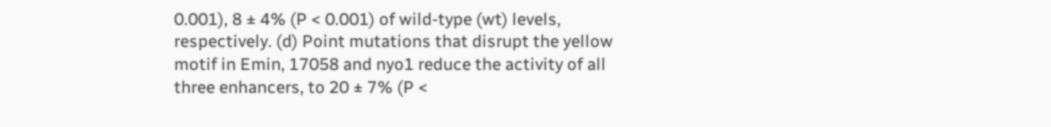0.001), 8 ± 4% (P < 0.001) of wild-type (wt) levels, respectively. (d) Point mutations that disrupt the yellow motif in Emin, 17058 and nyo1 reduce the activity of all three enhancers, to 20 ± 7% (P <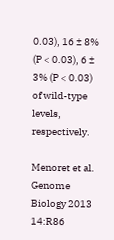0.03), 16 ± 8% (P < 0.03), 6 ± 3% (P < 0.03) of wild-type levels, respectively.

Menoret et al. Genome Biology 2013 14:R86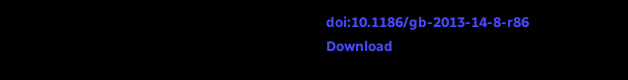doi:10.1186/gb-2013-14-8-r86
Download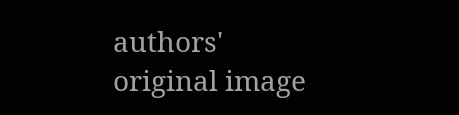authors' original image